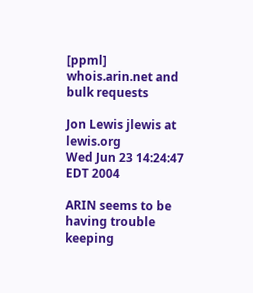[ppml] whois.arin.net and bulk requests

Jon Lewis jlewis at lewis.org
Wed Jun 23 14:24:47 EDT 2004

ARIN seems to be having trouble keeping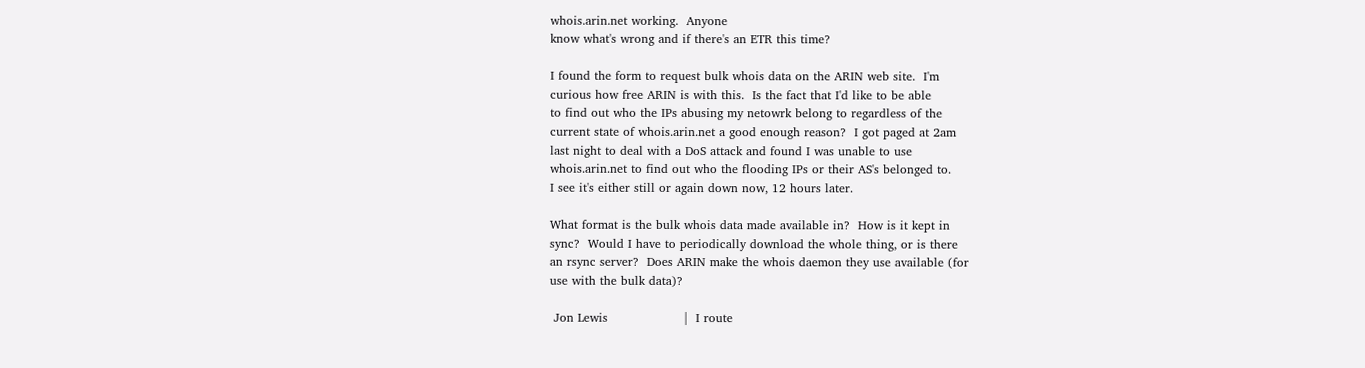whois.arin.net working.  Anyone
know what's wrong and if there's an ETR this time?

I found the form to request bulk whois data on the ARIN web site.  I'm
curious how free ARIN is with this.  Is the fact that I'd like to be able
to find out who the IPs abusing my netowrk belong to regardless of the
current state of whois.arin.net a good enough reason?  I got paged at 2am
last night to deal with a DoS attack and found I was unable to use
whois.arin.net to find out who the flooding IPs or their AS's belonged to.
I see it's either still or again down now, 12 hours later.

What format is the bulk whois data made available in?  How is it kept in
sync?  Would I have to periodically download the whole thing, or is there
an rsync server?  Does ARIN make the whois daemon they use available (for
use with the bulk data)?

 Jon Lewis                   |  I route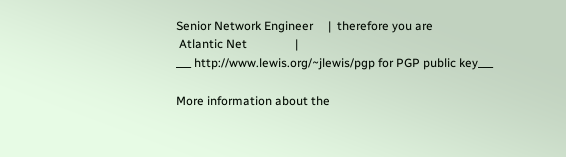Senior Network Engineer     |  therefore you are
 Atlantic Net                |
___ http://www.lewis.org/~jlewis/pgp for PGP public key___

More information about the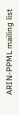ARIN-PPML mailing list